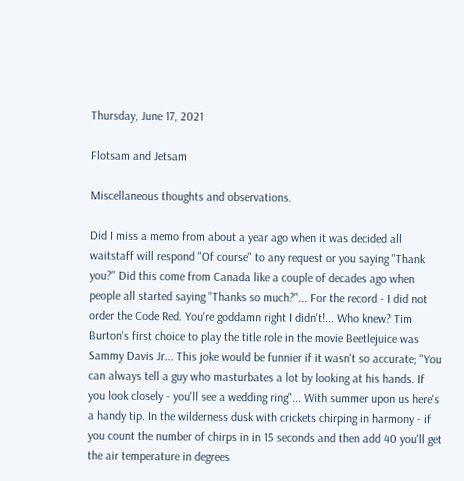Thursday, June 17, 2021

Flotsam and Jetsam

Miscellaneous thoughts and observations.

Did I miss a memo from about a year ago when it was decided all waitstaff will respond "Of course" to any request or you saying "Thank you?" Did this come from Canada like a couple of decades ago when people all started saying "Thanks so much?"... For the record - I did not order the Code Red. You're goddamn right I didn't!... Who knew? Tim Burton's first choice to play the title role in the movie Beetlejuice was Sammy Davis Jr... This joke would be funnier if it wasn't so accurate; "You can always tell a guy who masturbates a lot by looking at his hands. If you look closely - you'll see a wedding ring"... With summer upon us here's a handy tip. In the wilderness dusk with crickets chirping in harmony - if you count the number of chirps in in 15 seconds and then add 40 you'll get the air temperature in degrees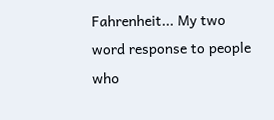Fahrenheit... My two word response to people who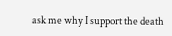ask me why I support the death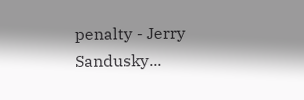penalty - Jerry Sandusky...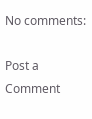No comments:

Post a Comment